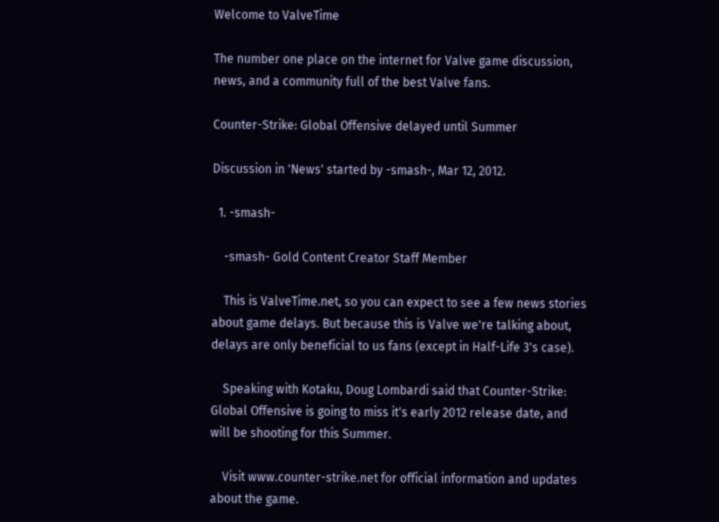Welcome to ValveTime

The number one place on the internet for Valve game discussion, news, and a community full of the best Valve fans.

Counter-Strike: Global Offensive delayed until Summer

Discussion in 'News' started by -smash-, Mar 12, 2012.

  1. -smash-

    -smash- Gold Content Creator Staff Member

    This is ValveTime.net, so you can expect to see a few news stories about game delays. But because this is Valve we're talking about, delays are only beneficial to us fans (except in Half-Life 3's case).

    Speaking with Kotaku, Doug Lombardi said that Counter-Strike: Global Offensive is going to miss it's early 2012 release date, and will be shooting for this Summer.

    Visit www.counter-strike.net for official information and updates about the game.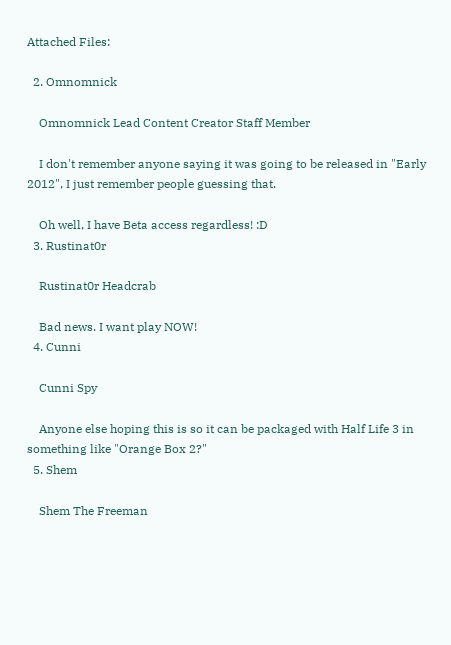Attached Files:

  2. Omnomnick

    Omnomnick Lead Content Creator Staff Member

    I don't remember anyone saying it was going to be released in "Early 2012", I just remember people guessing that.

    Oh well, I have Beta access regardless! :D
  3. Rustinat0r

    Rustinat0r Headcrab

    Bad news. I want play NOW!
  4. Cunni

    Cunni Spy

    Anyone else hoping this is so it can be packaged with Half Life 3 in something like "Orange Box 2?"
  5. Shem

    Shem The Freeman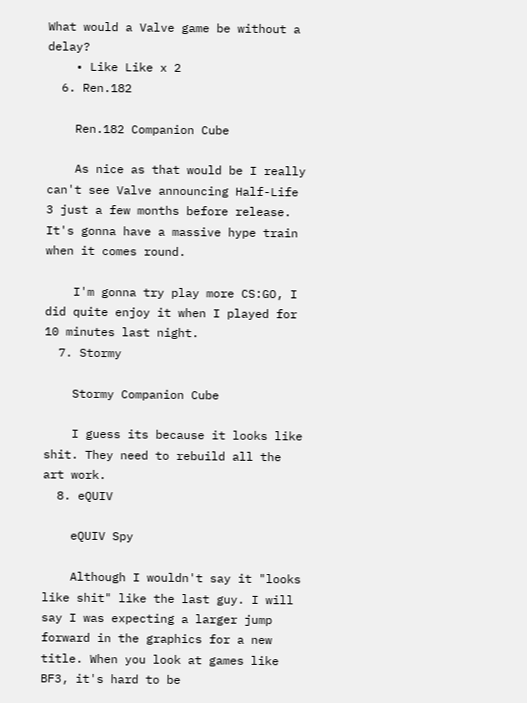What would a Valve game be without a delay?
    • Like Like x 2
  6. Ren.182

    Ren.182 Companion Cube

    As nice as that would be I really can't see Valve announcing Half-Life 3 just a few months before release. It's gonna have a massive hype train when it comes round.

    I'm gonna try play more CS:GO, I did quite enjoy it when I played for 10 minutes last night.
  7. Stormy

    Stormy Companion Cube

    I guess its because it looks like shit. They need to rebuild all the art work.
  8. eQUIV

    eQUIV Spy

    Although I wouldn't say it "looks like shit" like the last guy. I will say I was expecting a larger jump forward in the graphics for a new title. When you look at games like BF3, it's hard to be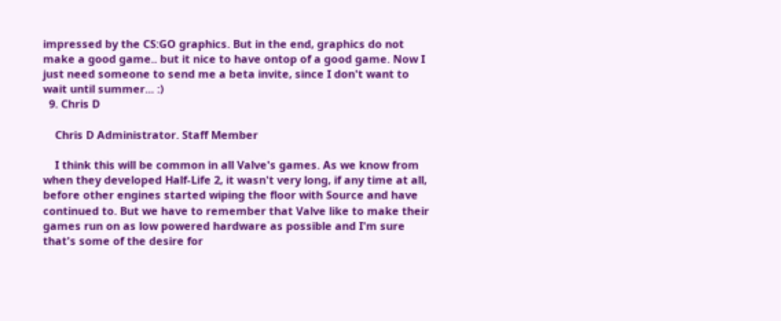impressed by the CS:GO graphics. But in the end, graphics do not make a good game.. but it nice to have ontop of a good game. Now I just need someone to send me a beta invite, since I don't want to wait until summer... :)
  9. Chris D

    Chris D Administrator. Staff Member

    I think this will be common in all Valve's games. As we know from when they developed Half-Life 2, it wasn't very long, if any time at all, before other engines started wiping the floor with Source and have continued to. But we have to remember that Valve like to make their games run on as low powered hardware as possible and I'm sure that's some of the desire for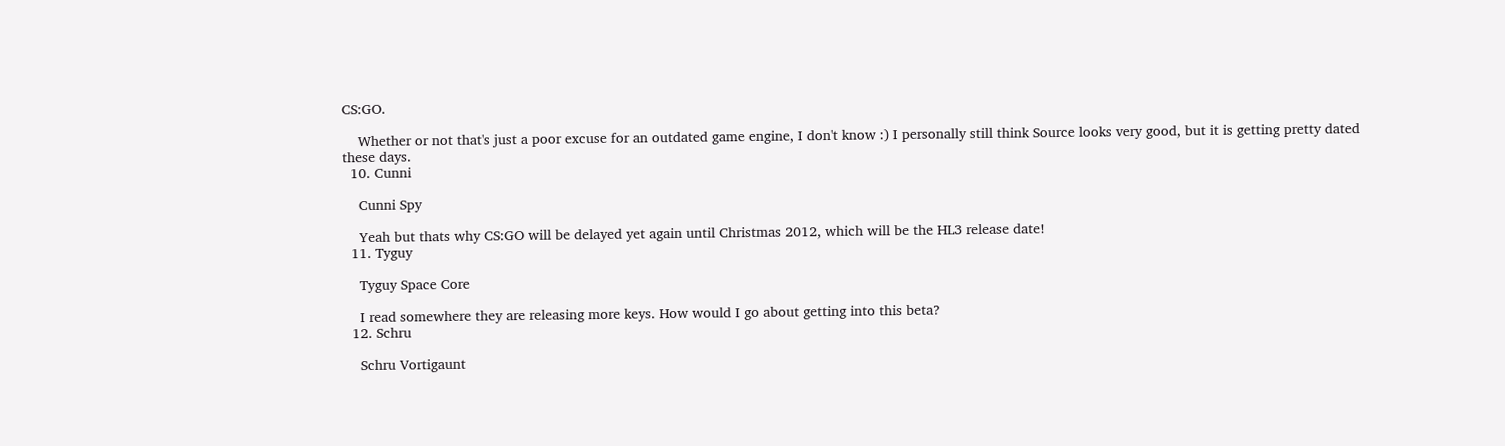CS:GO.

    Whether or not that's just a poor excuse for an outdated game engine, I don't know :) I personally still think Source looks very good, but it is getting pretty dated these days.
  10. Cunni

    Cunni Spy

    Yeah but thats why CS:GO will be delayed yet again until Christmas 2012, which will be the HL3 release date!
  11. Tyguy

    Tyguy Space Core

    I read somewhere they are releasing more keys. How would I go about getting into this beta?
  12. Schru

    Schru Vortigaunt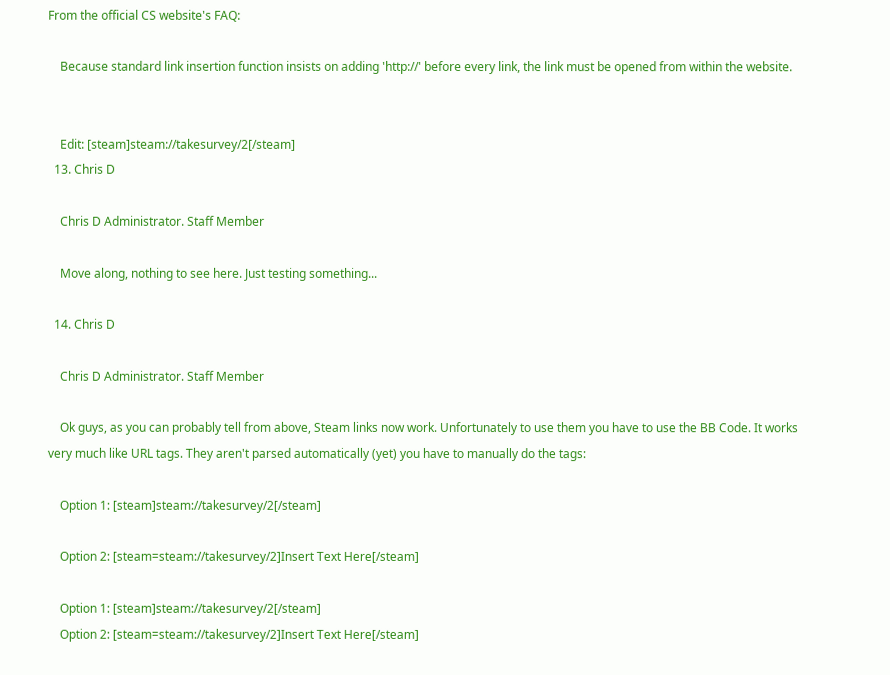From the official CS website's FAQ:

    Because standard link insertion function insists on adding 'http://' before every link, the link must be opened from within the website.


    Edit: [steam]steam://takesurvey/2[/steam]
  13. Chris D

    Chris D Administrator. Staff Member

    Move along, nothing to see here. Just testing something...

  14. Chris D

    Chris D Administrator. Staff Member

    Ok guys, as you can probably tell from above, Steam links now work. Unfortunately to use them you have to use the BB Code. It works very much like URL tags. They aren't parsed automatically (yet) you have to manually do the tags:

    Option 1: [steam]steam://takesurvey/2[/steam]

    Option 2: [steam=steam://takesurvey/2]Insert Text Here[/steam]

    Option 1: [steam]steam://takesurvey/2[/steam]
    Option 2: [steam=steam://takesurvey/2]Insert Text Here[/steam]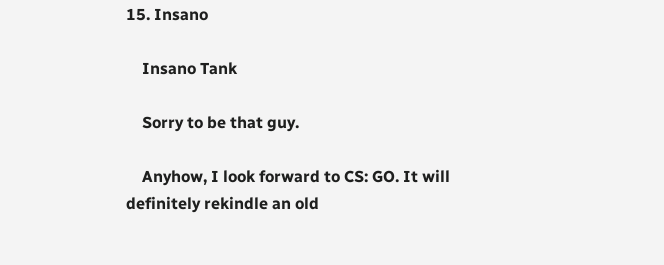15. Insano

    Insano Tank

    Sorry to be that guy.

    Anyhow, I look forward to CS: GO. It will definitely rekindle an old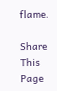flame.

Share This Page